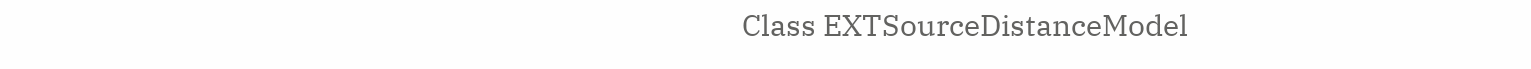Class EXTSourceDistanceModel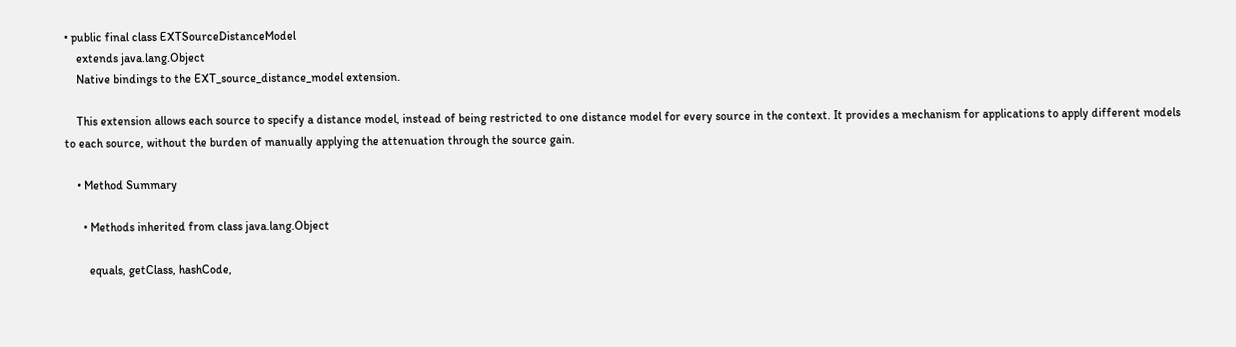• public final class EXTSourceDistanceModel
    extends java.lang.Object
    Native bindings to the EXT_source_distance_model extension.

    This extension allows each source to specify a distance model, instead of being restricted to one distance model for every source in the context. It provides a mechanism for applications to apply different models to each source, without the burden of manually applying the attenuation through the source gain.

    • Method Summary

      • Methods inherited from class java.lang.Object

        equals, getClass, hashCode,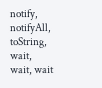notify, notifyAll, toString, wait, wait, wait